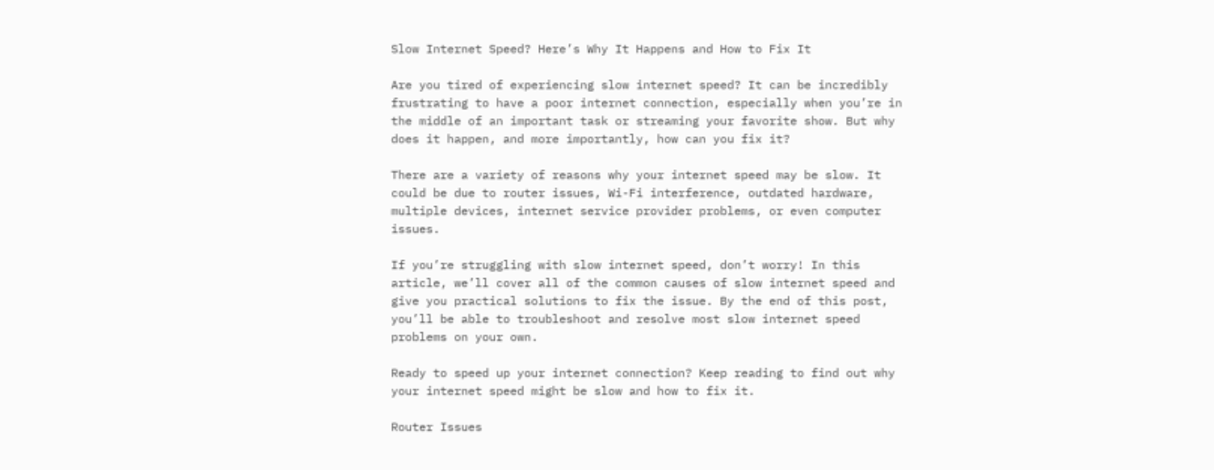Slow Internet Speed? Here’s Why It Happens and How to Fix It

Are you tired of experiencing slow internet speed? It can be incredibly frustrating to have a poor internet connection, especially when you’re in the middle of an important task or streaming your favorite show. But why does it happen, and more importantly, how can you fix it?

There are a variety of reasons why your internet speed may be slow. It could be due to router issues, Wi-Fi interference, outdated hardware, multiple devices, internet service provider problems, or even computer issues.

If you’re struggling with slow internet speed, don’t worry! In this article, we’ll cover all of the common causes of slow internet speed and give you practical solutions to fix the issue. By the end of this post, you’ll be able to troubleshoot and resolve most slow internet speed problems on your own.

Ready to speed up your internet connection? Keep reading to find out why your internet speed might be slow and how to fix it.

Router Issues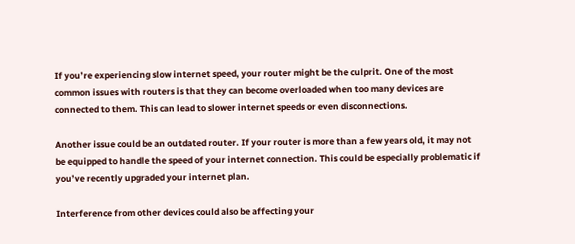If you’re experiencing slow internet speed, your router might be the culprit. One of the most common issues with routers is that they can become overloaded when too many devices are connected to them. This can lead to slower internet speeds or even disconnections.

Another issue could be an outdated router. If your router is more than a few years old, it may not be equipped to handle the speed of your internet connection. This could be especially problematic if you’ve recently upgraded your internet plan.

Interference from other devices could also be affecting your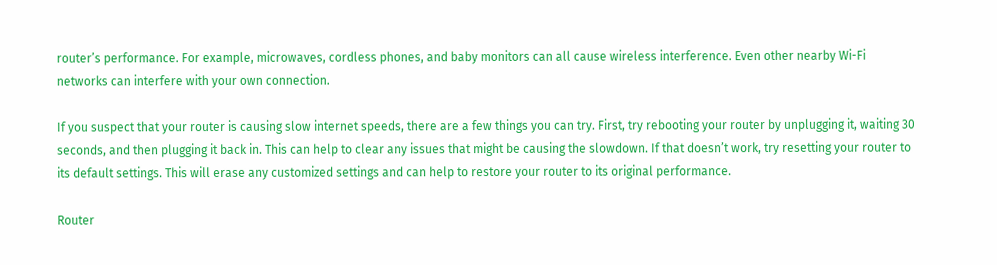router’s performance. For example, microwaves, cordless phones, and baby monitors can all cause wireless interference. Even other nearby Wi-Fi networks can interfere with your own connection.

If you suspect that your router is causing slow internet speeds, there are a few things you can try. First, try rebooting your router by unplugging it, waiting 30 seconds, and then plugging it back in. This can help to clear any issues that might be causing the slowdown. If that doesn’t work, try resetting your router to its default settings. This will erase any customized settings and can help to restore your router to its original performance.

Router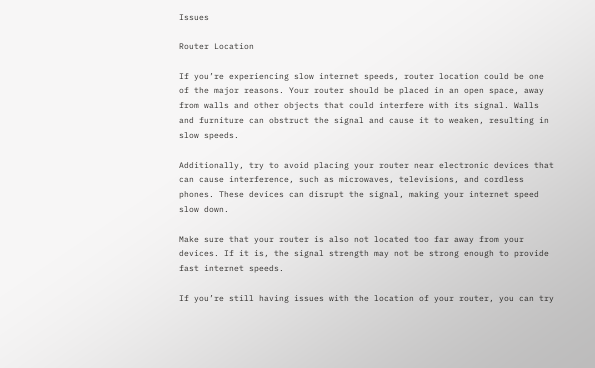Issues

Router Location

If you’re experiencing slow internet speeds, router location could be one of the major reasons. Your router should be placed in an open space, away from walls and other objects that could interfere with its signal. Walls and furniture can obstruct the signal and cause it to weaken, resulting in slow speeds.

Additionally, try to avoid placing your router near electronic devices that can cause interference, such as microwaves, televisions, and cordless phones. These devices can disrupt the signal, making your internet speed slow down.

Make sure that your router is also not located too far away from your devices. If it is, the signal strength may not be strong enough to provide fast internet speeds.

If you’re still having issues with the location of your router, you can try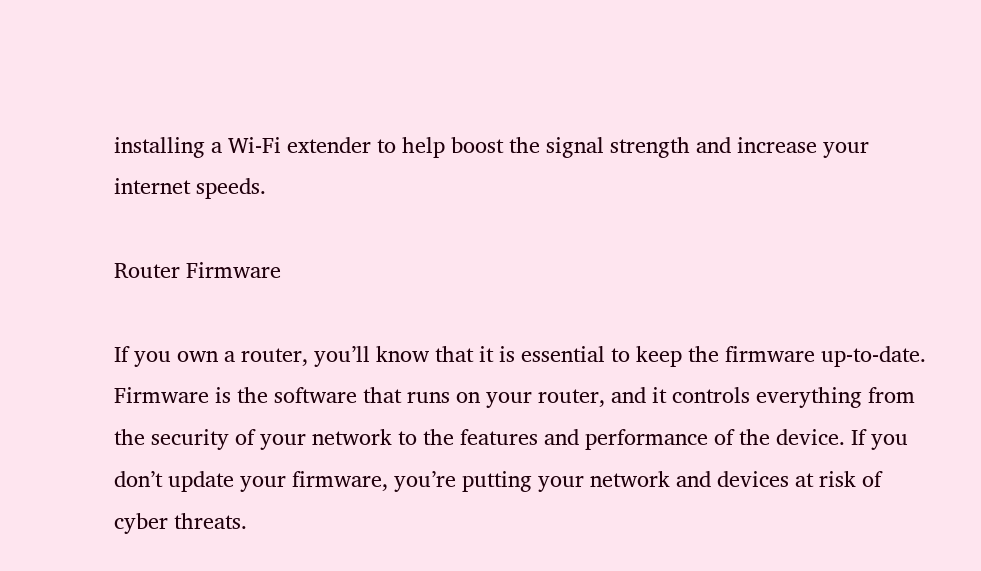installing a Wi-Fi extender to help boost the signal strength and increase your internet speeds.

Router Firmware

If you own a router, you’ll know that it is essential to keep the firmware up-to-date. Firmware is the software that runs on your router, and it controls everything from the security of your network to the features and performance of the device. If you don’t update your firmware, you’re putting your network and devices at risk of cyber threats.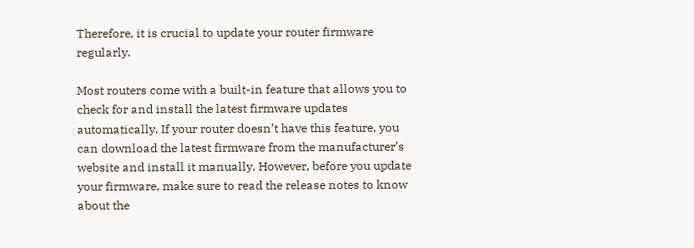Therefore, it is crucial to update your router firmware regularly.

Most routers come with a built-in feature that allows you to check for and install the latest firmware updates automatically. If your router doesn’t have this feature, you can download the latest firmware from the manufacturer’s website and install it manually. However, before you update your firmware, make sure to read the release notes to know about the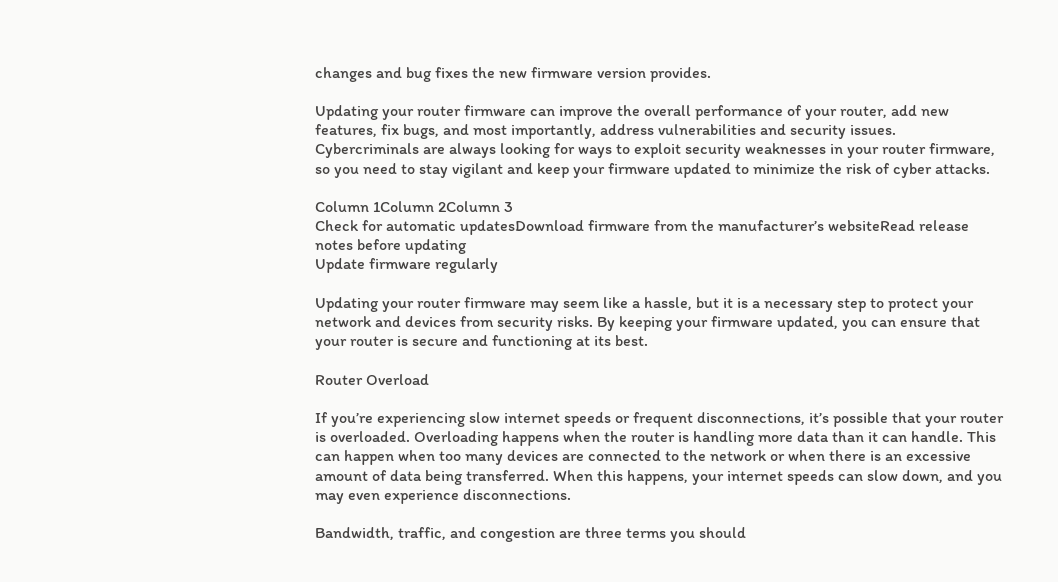changes and bug fixes the new firmware version provides.

Updating your router firmware can improve the overall performance of your router, add new features, fix bugs, and most importantly, address vulnerabilities and security issues. Cybercriminals are always looking for ways to exploit security weaknesses in your router firmware, so you need to stay vigilant and keep your firmware updated to minimize the risk of cyber attacks.

Column 1Column 2Column 3
Check for automatic updatesDownload firmware from the manufacturer’s websiteRead release notes before updating
Update firmware regularly

Updating your router firmware may seem like a hassle, but it is a necessary step to protect your network and devices from security risks. By keeping your firmware updated, you can ensure that your router is secure and functioning at its best.

Router Overload

If you’re experiencing slow internet speeds or frequent disconnections, it’s possible that your router is overloaded. Overloading happens when the router is handling more data than it can handle. This can happen when too many devices are connected to the network or when there is an excessive amount of data being transferred. When this happens, your internet speeds can slow down, and you may even experience disconnections.

Bandwidth, traffic, and congestion are three terms you should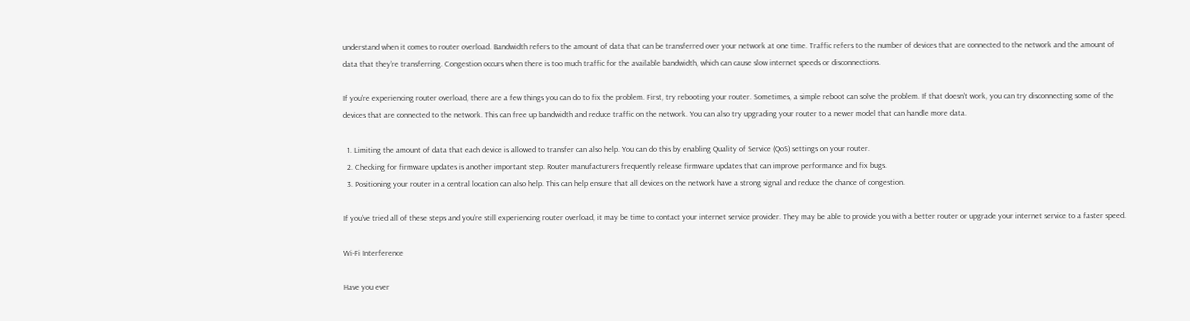understand when it comes to router overload. Bandwidth refers to the amount of data that can be transferred over your network at one time. Traffic refers to the number of devices that are connected to the network and the amount of data that they’re transferring. Congestion occurs when there is too much traffic for the available bandwidth, which can cause slow internet speeds or disconnections.

If you’re experiencing router overload, there are a few things you can do to fix the problem. First, try rebooting your router. Sometimes, a simple reboot can solve the problem. If that doesn’t work, you can try disconnecting some of the devices that are connected to the network. This can free up bandwidth and reduce traffic on the network. You can also try upgrading your router to a newer model that can handle more data.

  1. Limiting the amount of data that each device is allowed to transfer can also help. You can do this by enabling Quality of Service (QoS) settings on your router.
  2. Checking for firmware updates is another important step. Router manufacturers frequently release firmware updates that can improve performance and fix bugs.
  3. Positioning your router in a central location can also help. This can help ensure that all devices on the network have a strong signal and reduce the chance of congestion.

If you’ve tried all of these steps and you’re still experiencing router overload, it may be time to contact your internet service provider. They may be able to provide you with a better router or upgrade your internet service to a faster speed.

Wi-Fi Interference

Have you ever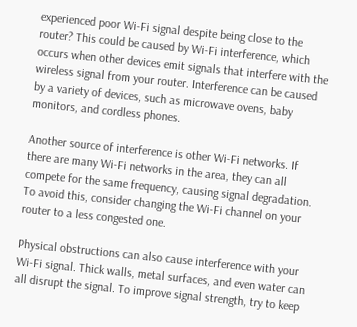experienced poor Wi-Fi signal despite being close to the router? This could be caused by Wi-Fi interference, which occurs when other devices emit signals that interfere with the wireless signal from your router. Interference can be caused by a variety of devices, such as microwave ovens, baby monitors, and cordless phones.

Another source of interference is other Wi-Fi networks. If there are many Wi-Fi networks in the area, they can all compete for the same frequency, causing signal degradation. To avoid this, consider changing the Wi-Fi channel on your router to a less congested one.

Physical obstructions can also cause interference with your Wi-Fi signal. Thick walls, metal surfaces, and even water can all disrupt the signal. To improve signal strength, try to keep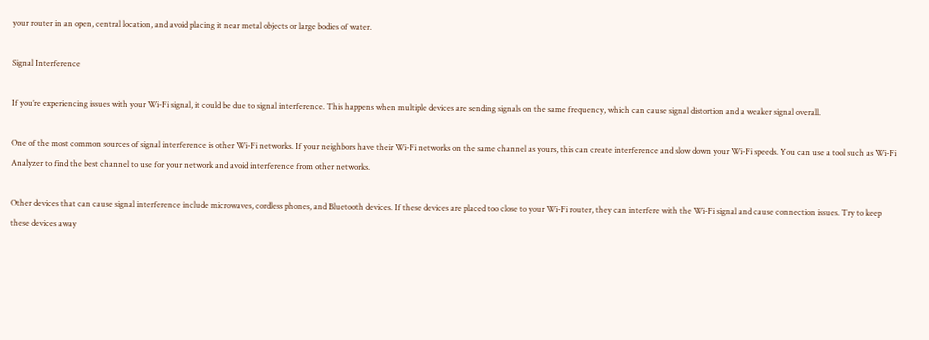your router in an open, central location, and avoid placing it near metal objects or large bodies of water.

Signal Interference

If you’re experiencing issues with your Wi-Fi signal, it could be due to signal interference. This happens when multiple devices are sending signals on the same frequency, which can cause signal distortion and a weaker signal overall.

One of the most common sources of signal interference is other Wi-Fi networks. If your neighbors have their Wi-Fi networks on the same channel as yours, this can create interference and slow down your Wi-Fi speeds. You can use a tool such as Wi-Fi Analyzer to find the best channel to use for your network and avoid interference from other networks.

Other devices that can cause signal interference include microwaves, cordless phones, and Bluetooth devices. If these devices are placed too close to your Wi-Fi router, they can interfere with the Wi-Fi signal and cause connection issues. Try to keep these devices away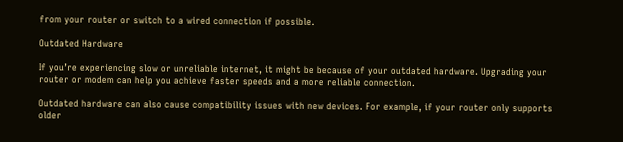from your router or switch to a wired connection if possible.

Outdated Hardware

If you’re experiencing slow or unreliable internet, it might be because of your outdated hardware. Upgrading your router or modem can help you achieve faster speeds and a more reliable connection.

Outdated hardware can also cause compatibility issues with new devices. For example, if your router only supports older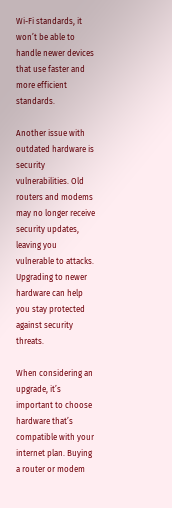Wi-Fi standards, it won’t be able to handle newer devices that use faster and more efficient standards.

Another issue with outdated hardware is security vulnerabilities. Old routers and modems may no longer receive security updates, leaving you vulnerable to attacks. Upgrading to newer hardware can help you stay protected against security threats.

When considering an upgrade, it’s important to choose hardware that’s compatible with your internet plan. Buying a router or modem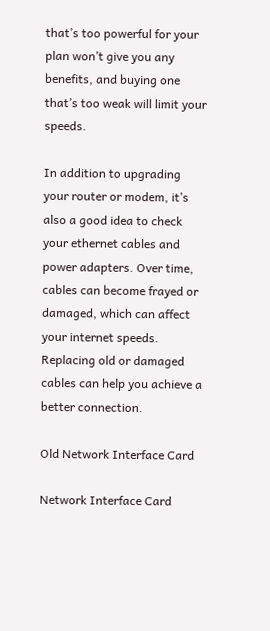that’s too powerful for your plan won’t give you any benefits, and buying one that’s too weak will limit your speeds.

In addition to upgrading your router or modem, it’s also a good idea to check your ethernet cables and power adapters. Over time, cables can become frayed or damaged, which can affect your internet speeds. Replacing old or damaged cables can help you achieve a better connection.

Old Network Interface Card

Network Interface Card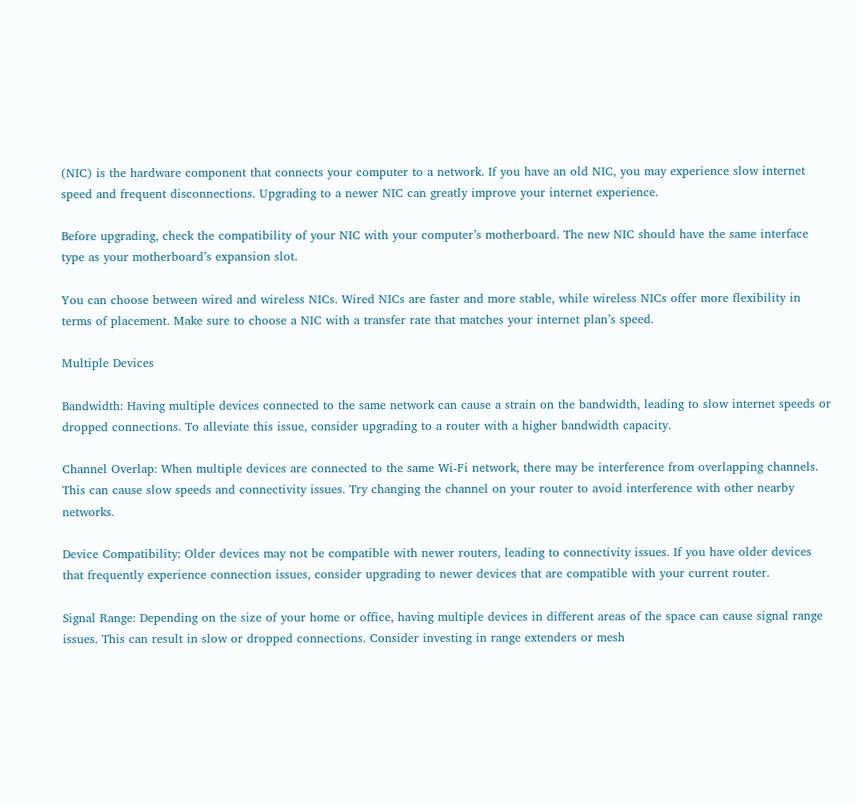(NIC) is the hardware component that connects your computer to a network. If you have an old NIC, you may experience slow internet speed and frequent disconnections. Upgrading to a newer NIC can greatly improve your internet experience.

Before upgrading, check the compatibility of your NIC with your computer’s motherboard. The new NIC should have the same interface type as your motherboard’s expansion slot.

You can choose between wired and wireless NICs. Wired NICs are faster and more stable, while wireless NICs offer more flexibility in terms of placement. Make sure to choose a NIC with a transfer rate that matches your internet plan’s speed.

Multiple Devices

Bandwidth: Having multiple devices connected to the same network can cause a strain on the bandwidth, leading to slow internet speeds or dropped connections. To alleviate this issue, consider upgrading to a router with a higher bandwidth capacity.

Channel Overlap: When multiple devices are connected to the same Wi-Fi network, there may be interference from overlapping channels. This can cause slow speeds and connectivity issues. Try changing the channel on your router to avoid interference with other nearby networks.

Device Compatibility: Older devices may not be compatible with newer routers, leading to connectivity issues. If you have older devices that frequently experience connection issues, consider upgrading to newer devices that are compatible with your current router.

Signal Range: Depending on the size of your home or office, having multiple devices in different areas of the space can cause signal range issues. This can result in slow or dropped connections. Consider investing in range extenders or mesh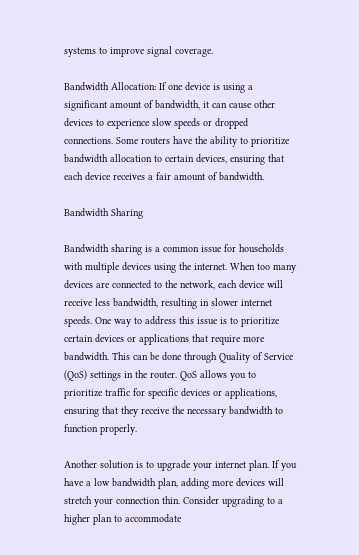systems to improve signal coverage.

Bandwidth Allocation: If one device is using a significant amount of bandwidth, it can cause other devices to experience slow speeds or dropped connections. Some routers have the ability to prioritize bandwidth allocation to certain devices, ensuring that each device receives a fair amount of bandwidth.

Bandwidth Sharing

Bandwidth sharing is a common issue for households with multiple devices using the internet. When too many devices are connected to the network, each device will receive less bandwidth, resulting in slower internet speeds. One way to address this issue is to prioritize certain devices or applications that require more bandwidth. This can be done through Quality of Service (QoS) settings in the router. QoS allows you to prioritize traffic for specific devices or applications, ensuring that they receive the necessary bandwidth to function properly.

Another solution is to upgrade your internet plan. If you have a low bandwidth plan, adding more devices will stretch your connection thin. Consider upgrading to a higher plan to accommodate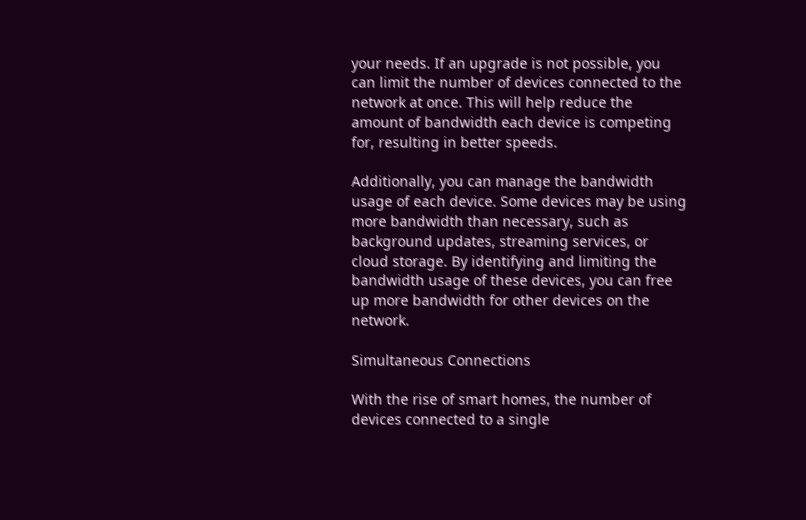your needs. If an upgrade is not possible, you can limit the number of devices connected to the network at once. This will help reduce the amount of bandwidth each device is competing for, resulting in better speeds.

Additionally, you can manage the bandwidth usage of each device. Some devices may be using more bandwidth than necessary, such as background updates, streaming services, or cloud storage. By identifying and limiting the bandwidth usage of these devices, you can free up more bandwidth for other devices on the network.

Simultaneous Connections

With the rise of smart homes, the number of devices connected to a single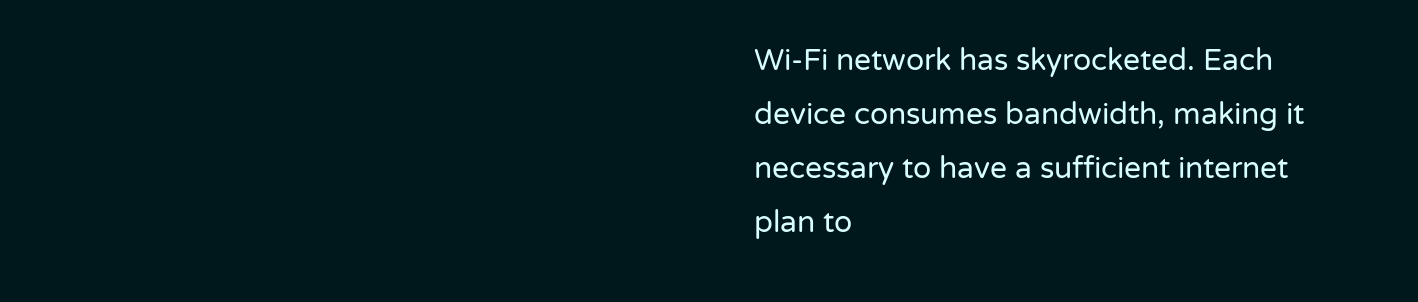Wi-Fi network has skyrocketed. Each device consumes bandwidth, making it necessary to have a sufficient internet plan to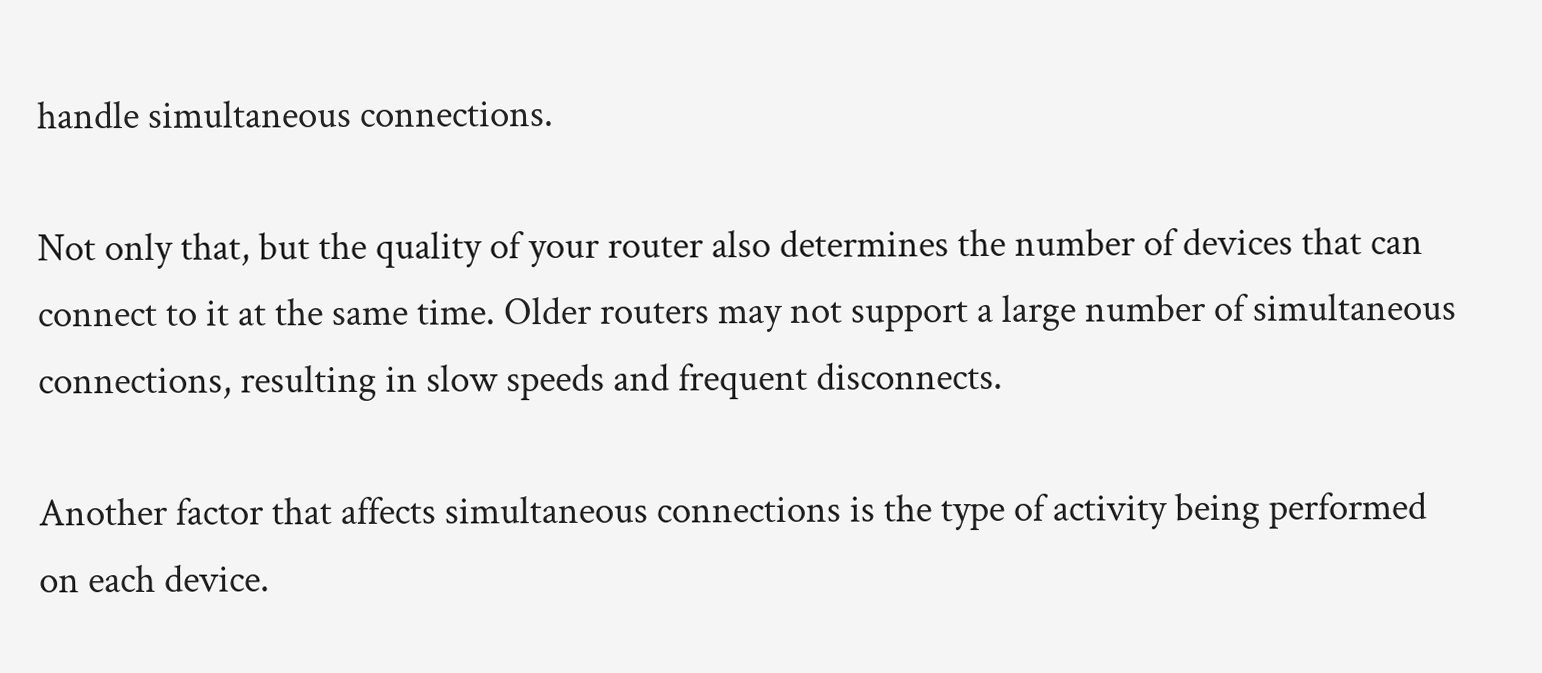handle simultaneous connections.

Not only that, but the quality of your router also determines the number of devices that can connect to it at the same time. Older routers may not support a large number of simultaneous connections, resulting in slow speeds and frequent disconnects.

Another factor that affects simultaneous connections is the type of activity being performed on each device.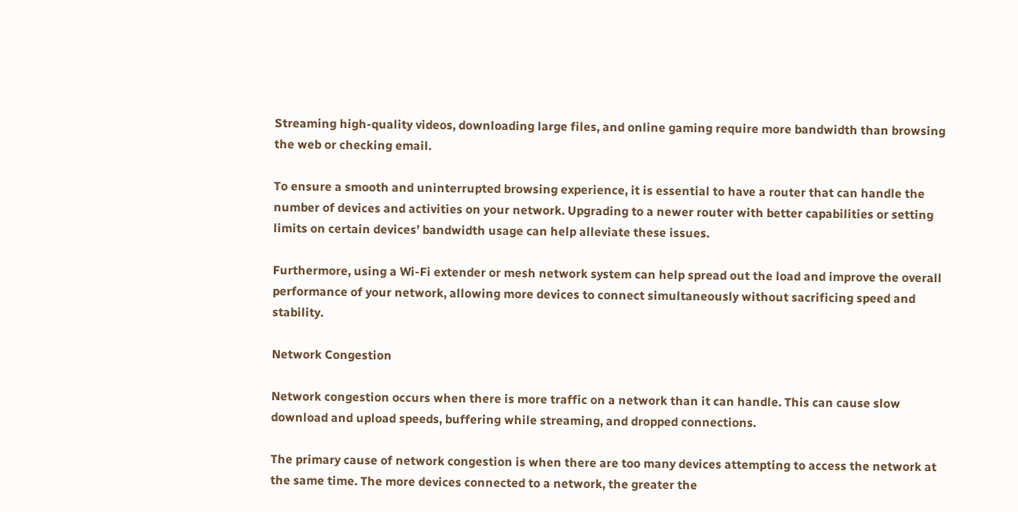Streaming high-quality videos, downloading large files, and online gaming require more bandwidth than browsing the web or checking email.

To ensure a smooth and uninterrupted browsing experience, it is essential to have a router that can handle the number of devices and activities on your network. Upgrading to a newer router with better capabilities or setting limits on certain devices’ bandwidth usage can help alleviate these issues.

Furthermore, using a Wi-Fi extender or mesh network system can help spread out the load and improve the overall performance of your network, allowing more devices to connect simultaneously without sacrificing speed and stability.

Network Congestion

Network congestion occurs when there is more traffic on a network than it can handle. This can cause slow download and upload speeds, buffering while streaming, and dropped connections.

The primary cause of network congestion is when there are too many devices attempting to access the network at the same time. The more devices connected to a network, the greater the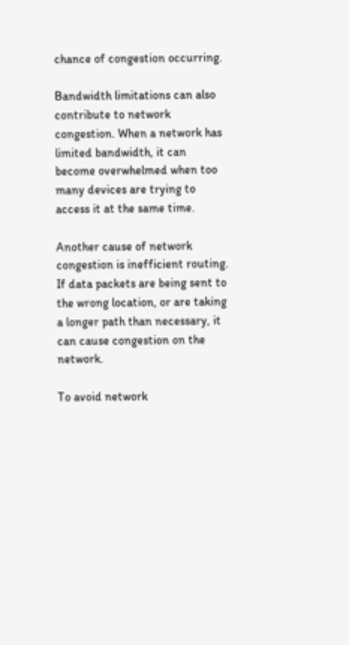chance of congestion occurring.

Bandwidth limitations can also contribute to network congestion. When a network has limited bandwidth, it can become overwhelmed when too many devices are trying to access it at the same time.

Another cause of network congestion is inefficient routing. If data packets are being sent to the wrong location, or are taking a longer path than necessary, it can cause congestion on the network.

To avoid network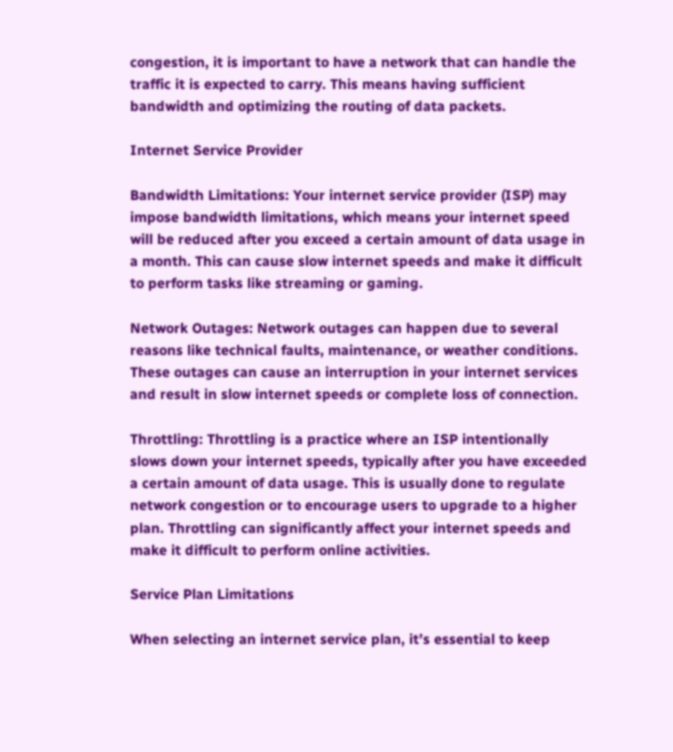congestion, it is important to have a network that can handle the traffic it is expected to carry. This means having sufficient bandwidth and optimizing the routing of data packets.

Internet Service Provider

Bandwidth Limitations: Your internet service provider (ISP) may impose bandwidth limitations, which means your internet speed will be reduced after you exceed a certain amount of data usage in a month. This can cause slow internet speeds and make it difficult to perform tasks like streaming or gaming.

Network Outages: Network outages can happen due to several reasons like technical faults, maintenance, or weather conditions. These outages can cause an interruption in your internet services and result in slow internet speeds or complete loss of connection.

Throttling: Throttling is a practice where an ISP intentionally slows down your internet speeds, typically after you have exceeded a certain amount of data usage. This is usually done to regulate network congestion or to encourage users to upgrade to a higher plan. Throttling can significantly affect your internet speeds and make it difficult to perform online activities.

Service Plan Limitations

When selecting an internet service plan, it’s essential to keep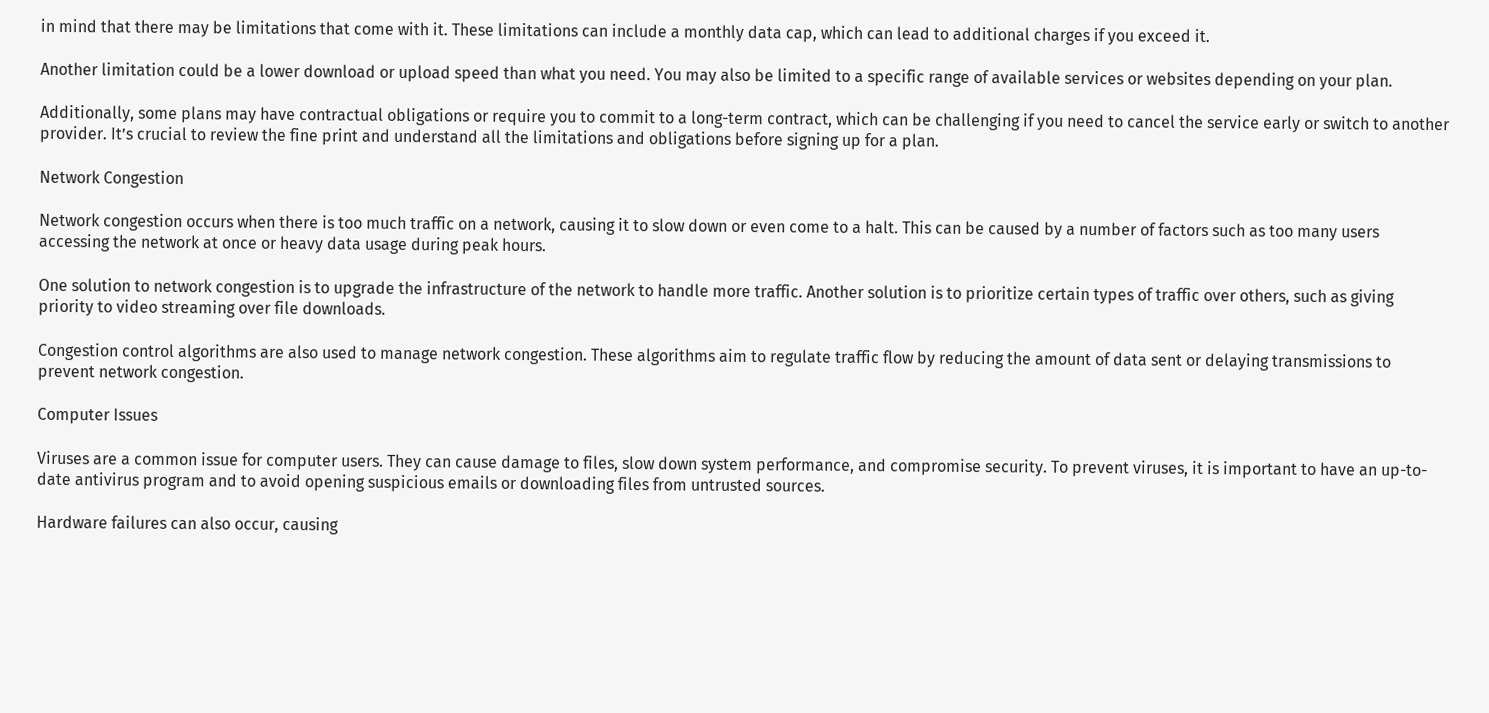in mind that there may be limitations that come with it. These limitations can include a monthly data cap, which can lead to additional charges if you exceed it.

Another limitation could be a lower download or upload speed than what you need. You may also be limited to a specific range of available services or websites depending on your plan.

Additionally, some plans may have contractual obligations or require you to commit to a long-term contract, which can be challenging if you need to cancel the service early or switch to another provider. It’s crucial to review the fine print and understand all the limitations and obligations before signing up for a plan.

Network Congestion

Network congestion occurs when there is too much traffic on a network, causing it to slow down or even come to a halt. This can be caused by a number of factors such as too many users accessing the network at once or heavy data usage during peak hours.

One solution to network congestion is to upgrade the infrastructure of the network to handle more traffic. Another solution is to prioritize certain types of traffic over others, such as giving priority to video streaming over file downloads.

Congestion control algorithms are also used to manage network congestion. These algorithms aim to regulate traffic flow by reducing the amount of data sent or delaying transmissions to prevent network congestion.

Computer Issues

Viruses are a common issue for computer users. They can cause damage to files, slow down system performance, and compromise security. To prevent viruses, it is important to have an up-to-date antivirus program and to avoid opening suspicious emails or downloading files from untrusted sources.

Hardware failures can also occur, causing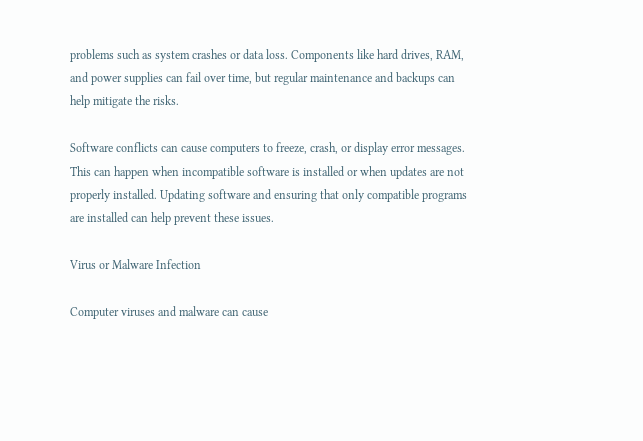problems such as system crashes or data loss. Components like hard drives, RAM, and power supplies can fail over time, but regular maintenance and backups can help mitigate the risks.

Software conflicts can cause computers to freeze, crash, or display error messages. This can happen when incompatible software is installed or when updates are not properly installed. Updating software and ensuring that only compatible programs are installed can help prevent these issues.

Virus or Malware Infection

Computer viruses and malware can cause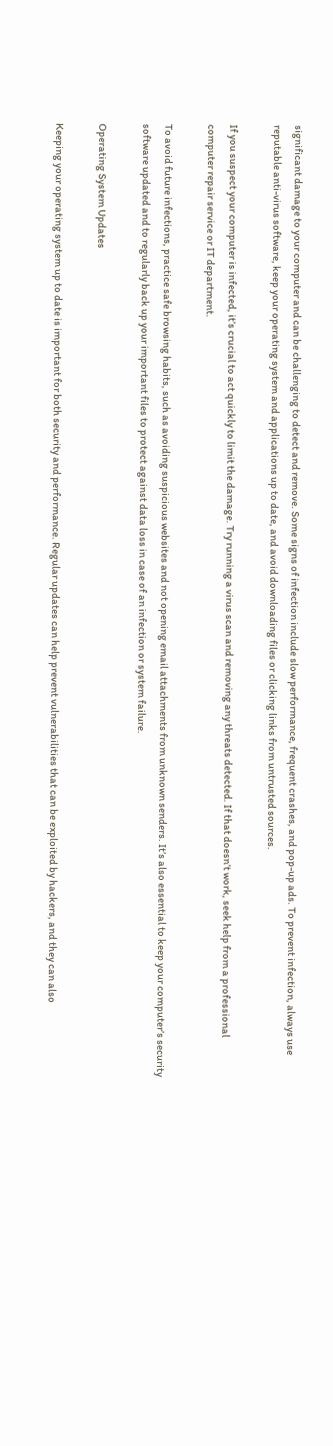significant damage to your computer and can be challenging to detect and remove. Some signs of infection include slow performance, frequent crashes, and pop-up ads. To prevent infection, always use reputable anti-virus software, keep your operating system and applications up to date, and avoid downloading files or clicking links from untrusted sources.

If you suspect your computer is infected, it’s crucial to act quickly to limit the damage. Try running a virus scan and removing any threats detected. If that doesn’t work, seek help from a professional computer repair service or IT department.

To avoid future infections, practice safe browsing habits, such as avoiding suspicious websites and not opening email attachments from unknown senders. It’s also essential to keep your computer’s security software updated and to regularly back up your important files to protect against data loss in case of an infection or system failure.

Operating System Updates

Keeping your operating system up to date is important for both security and performance. Regular updates can help prevent vulnerabilities that can be exploited by hackers, and they can also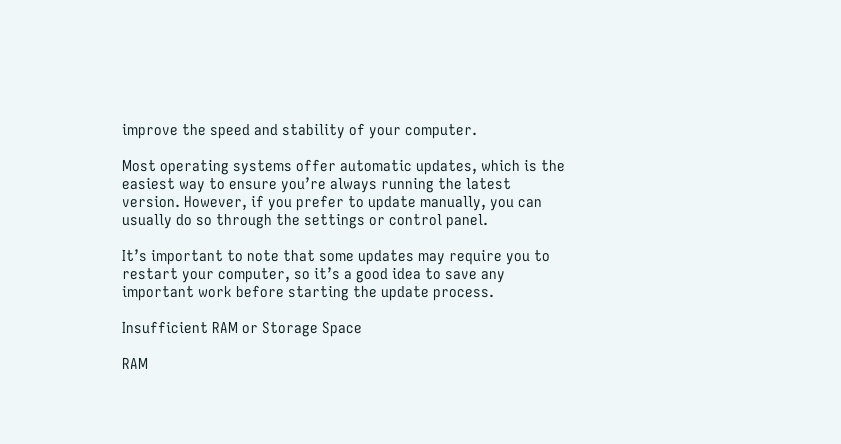improve the speed and stability of your computer.

Most operating systems offer automatic updates, which is the easiest way to ensure you’re always running the latest version. However, if you prefer to update manually, you can usually do so through the settings or control panel.

It’s important to note that some updates may require you to restart your computer, so it’s a good idea to save any important work before starting the update process.

Insufficient RAM or Storage Space

RAM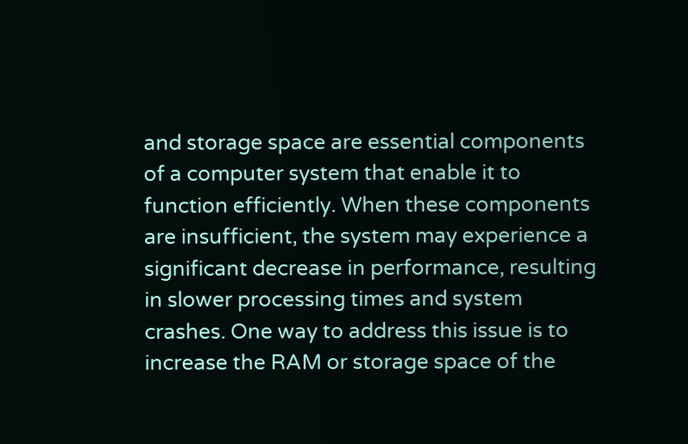and storage space are essential components of a computer system that enable it to function efficiently. When these components are insufficient, the system may experience a significant decrease in performance, resulting in slower processing times and system crashes. One way to address this issue is to increase the RAM or storage space of the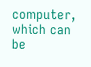computer, which can be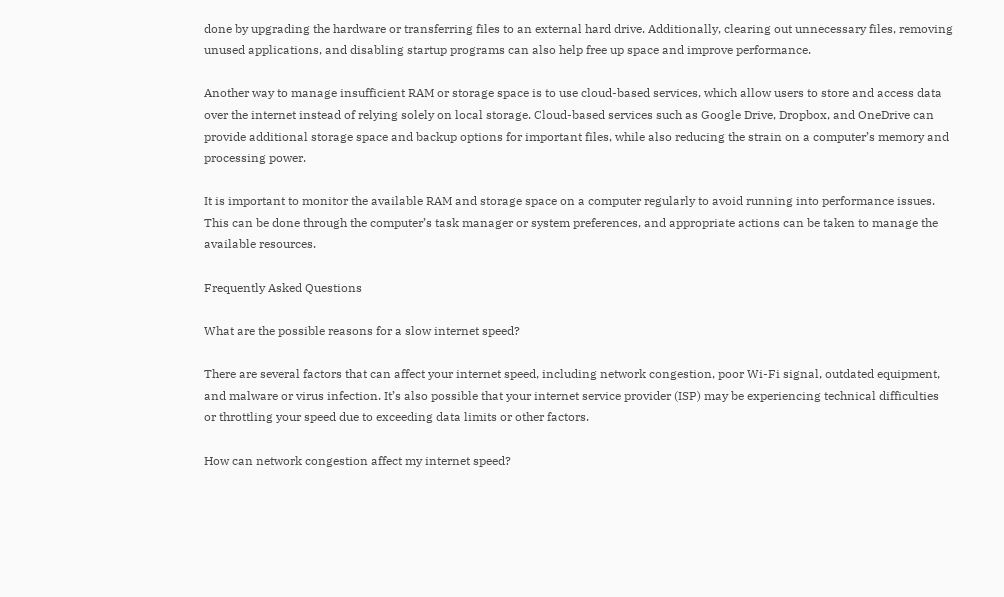done by upgrading the hardware or transferring files to an external hard drive. Additionally, clearing out unnecessary files, removing unused applications, and disabling startup programs can also help free up space and improve performance.

Another way to manage insufficient RAM or storage space is to use cloud-based services, which allow users to store and access data over the internet instead of relying solely on local storage. Cloud-based services such as Google Drive, Dropbox, and OneDrive can provide additional storage space and backup options for important files, while also reducing the strain on a computer’s memory and processing power.

It is important to monitor the available RAM and storage space on a computer regularly to avoid running into performance issues. This can be done through the computer’s task manager or system preferences, and appropriate actions can be taken to manage the available resources.

Frequently Asked Questions

What are the possible reasons for a slow internet speed?

There are several factors that can affect your internet speed, including network congestion, poor Wi-Fi signal, outdated equipment, and malware or virus infection. It’s also possible that your internet service provider (ISP) may be experiencing technical difficulties or throttling your speed due to exceeding data limits or other factors.

How can network congestion affect my internet speed?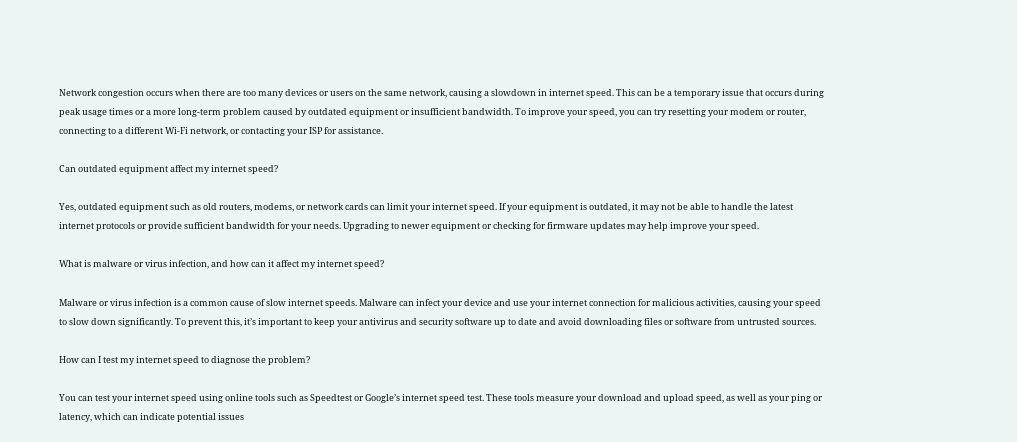Network congestion occurs when there are too many devices or users on the same network, causing a slowdown in internet speed. This can be a temporary issue that occurs during peak usage times or a more long-term problem caused by outdated equipment or insufficient bandwidth. To improve your speed, you can try resetting your modem or router, connecting to a different Wi-Fi network, or contacting your ISP for assistance.

Can outdated equipment affect my internet speed?

Yes, outdated equipment such as old routers, modems, or network cards can limit your internet speed. If your equipment is outdated, it may not be able to handle the latest internet protocols or provide sufficient bandwidth for your needs. Upgrading to newer equipment or checking for firmware updates may help improve your speed.

What is malware or virus infection, and how can it affect my internet speed?

Malware or virus infection is a common cause of slow internet speeds. Malware can infect your device and use your internet connection for malicious activities, causing your speed to slow down significantly. To prevent this, it’s important to keep your antivirus and security software up to date and avoid downloading files or software from untrusted sources.

How can I test my internet speed to diagnose the problem?

You can test your internet speed using online tools such as Speedtest or Google’s internet speed test. These tools measure your download and upload speed, as well as your ping or latency, which can indicate potential issues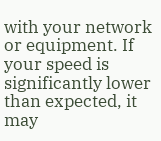with your network or equipment. If your speed is significantly lower than expected, it may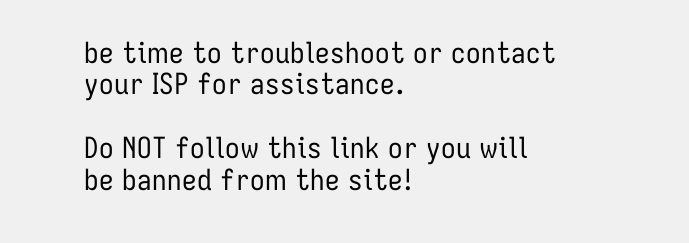be time to troubleshoot or contact your ISP for assistance.

Do NOT follow this link or you will be banned from the site!